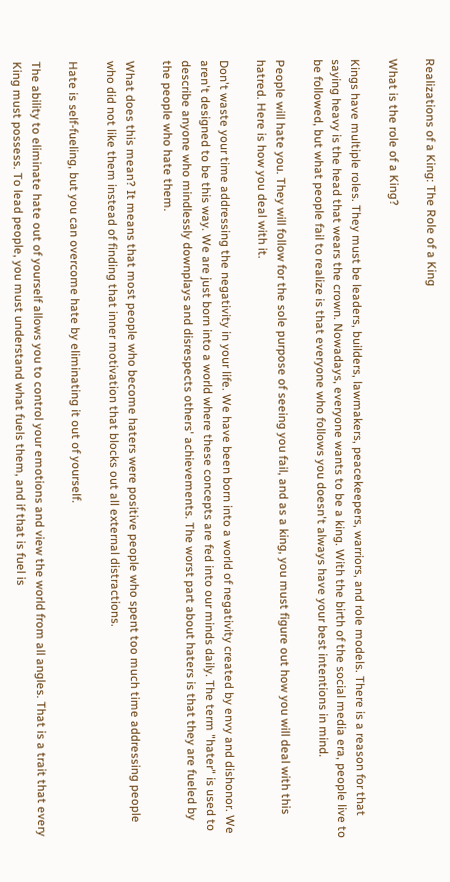Realizations of a King: The Role of a King

What is the role of a King?

Kings have multiple roles. They must be leaders, builders, lawmakers, peacekeepers, warriors, and role models. There is a reason for that saying heavy is the head that wears the crown. Nowadays, everyone wants to be a king. With the birth of the social media era, people live to be followed, but what people fail to realize is that everyone who follows you doesn't always have your best intentions in mind.

People will hate you. They will follow for the sole purpose of seeing you fail, and as a king, you must figure out how you will deal with this hatred. Here is how you deal with it.

Don't waste your time addressing the negativity in your life. We have been born into a world of negativity created by envy and dishonor. We aren't designed to be this way. We are just born into a world where these concepts are fed into our minds daily. The term "hater" is used to describe anyone who mindlessly downplays and disrespects others' achievements. The worst part about haters is that they are fueled by the people who hate them.

What does this mean? It means that most people who become haters were positive people who spent too much time addressing people who did not like them instead of finding that inner motivation that blocks out all external distractions.

Hate is self-fueling, but you can overcome hate by eliminating it out of yourself.

The ability to eliminate hate out of yourself allows you to control your emotions and view the world from all angles. That is a trait that every King must possess. To lead people, you must understand what fuels them, and if that is fuel is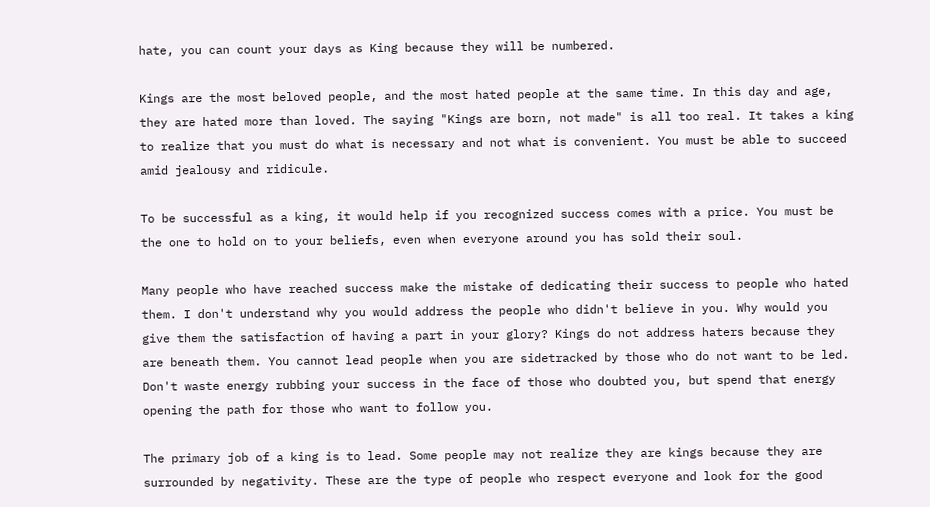hate, you can count your days as King because they will be numbered.

Kings are the most beloved people, and the most hated people at the same time. In this day and age, they are hated more than loved. The saying "Kings are born, not made" is all too real. It takes a king to realize that you must do what is necessary and not what is convenient. You must be able to succeed amid jealousy and ridicule.

To be successful as a king, it would help if you recognized success comes with a price. You must be the one to hold on to your beliefs, even when everyone around you has sold their soul.

Many people who have reached success make the mistake of dedicating their success to people who hated them. I don't understand why you would address the people who didn't believe in you. Why would you give them the satisfaction of having a part in your glory? Kings do not address haters because they are beneath them. You cannot lead people when you are sidetracked by those who do not want to be led. Don't waste energy rubbing your success in the face of those who doubted you, but spend that energy opening the path for those who want to follow you.

The primary job of a king is to lead. Some people may not realize they are kings because they are surrounded by negativity. These are the type of people who respect everyone and look for the good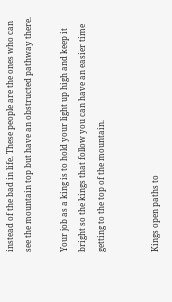instead of the bad in life. These people are the ones who can see the mountain top but have an obstructed pathway there.

Your job as a king is to hold your light up high and keep it bright so the kings that follow you can have an easier time getting to the top of the mountain.


Kings open paths to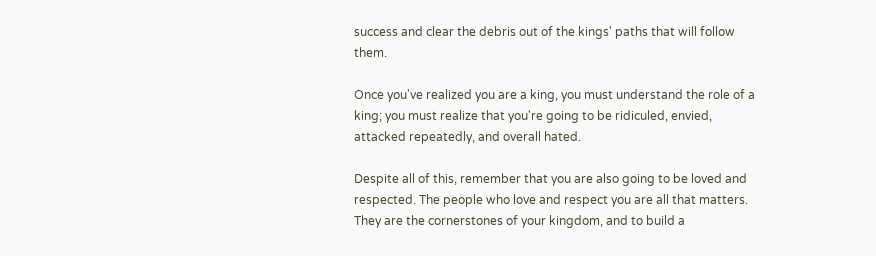success and clear the debris out of the kings' paths that will follow them.

Once you've realized you are a king, you must understand the role of a king; you must realize that you're going to be ridiculed, envied, attacked repeatedly, and overall hated.

Despite all of this, remember that you are also going to be loved and respected. The people who love and respect you are all that matters. They are the cornerstones of your kingdom, and to build a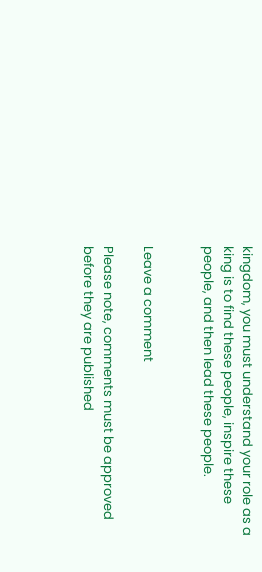kingdom, you must understand your role as a king is to find these people, inspire these people, and then lead these people.


Leave a comment

Please note, comments must be approved before they are published